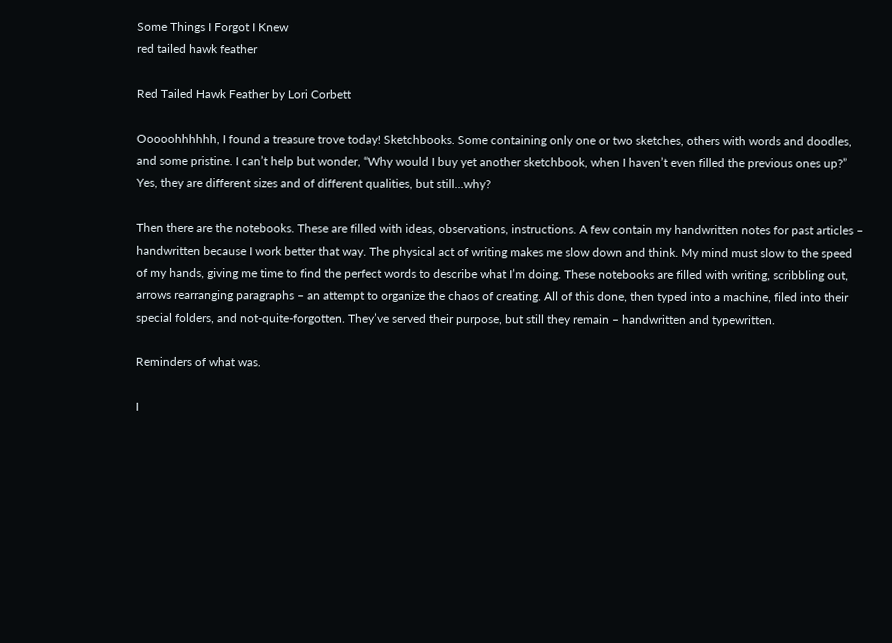Some Things I Forgot I Knew
red tailed hawk feather

Red Tailed Hawk Feather by Lori Corbett

Ooooohhhhhh, I found a treasure trove today! Sketchbooks. Some containing only one or two sketches, others with words and doodles, and some pristine. I can’t help but wonder, “Why would I buy yet another sketchbook, when I haven’t even filled the previous ones up?” Yes, they are different sizes and of different qualities, but still…why?

Then there are the notebooks. These are filled with ideas, observations, instructions. A few contain my handwritten notes for past articles – handwritten because I work better that way. The physical act of writing makes me slow down and think. My mind must slow to the speed of my hands, giving me time to find the perfect words to describe what I’m doing. These notebooks are filled with writing, scribbling out, arrows rearranging paragraphs – an attempt to organize the chaos of creating. All of this done, then typed into a machine, filed into their special folders, and not-quite-forgotten. They’ve served their purpose, but still they remain – handwritten and typewritten.

Reminders of what was.

I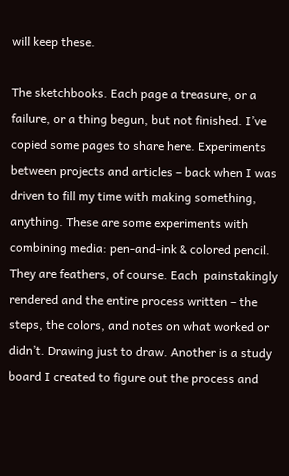will keep these.

The sketchbooks. Each page a treasure, or a failure, or a thing begun, but not finished. I’ve copied some pages to share here. Experiments between projects and articles – back when I was driven to fill my time with making something, anything. These are some experiments with combining media: pen-and-ink & colored pencil. They are feathers, of course. Each  painstakingly rendered and the entire process written – the steps, the colors, and notes on what worked or didn’t. Drawing just to draw. Another is a study board I created to figure out the process and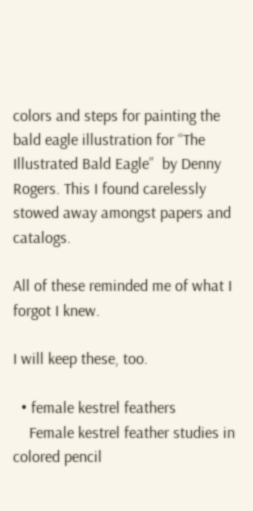colors and steps for painting the bald eagle illustration for “The Illustrated Bald Eagle”  by Denny Rogers. This I found carelessly stowed away amongst papers and catalogs.

All of these reminded me of what I forgot I knew.

I will keep these, too.

  • female kestrel feathers
    Female kestrel feather studies in colored pencil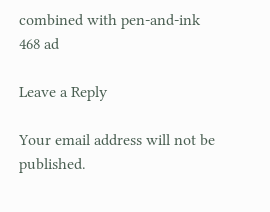combined with pen-and-ink
468 ad

Leave a Reply

Your email address will not be published.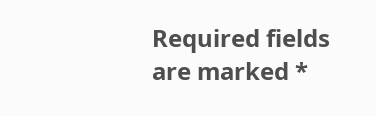Required fields are marked *